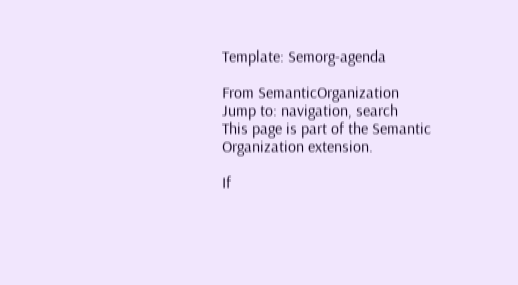Template: Semorg-agenda

From SemanticOrganization
Jump to: navigation, search
This page is part of the Semantic Organization extension.

If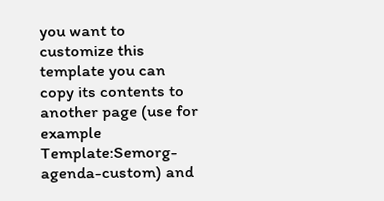you want to customize this template you can copy its contents to another page (use for example Template:Semorg-agenda-custom) and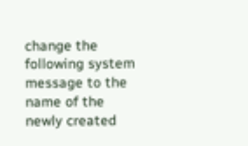change the following system message to the name of the newly created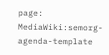page: MediaWiki:semorg-agenda-template